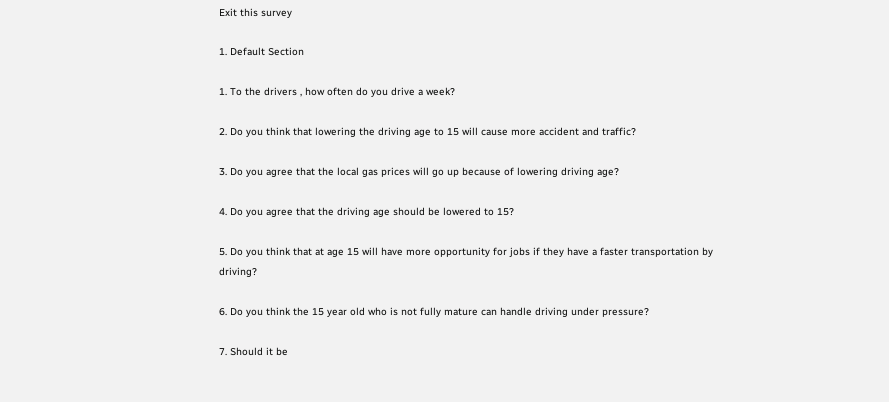Exit this survey

1. Default Section

1. To the drivers , how often do you drive a week?

2. Do you think that lowering the driving age to 15 will cause more accident and traffic?

3. Do you agree that the local gas prices will go up because of lowering driving age?

4. Do you agree that the driving age should be lowered to 15?

5. Do you think that at age 15 will have more opportunity for jobs if they have a faster transportation by driving?

6. Do you think the 15 year old who is not fully mature can handle driving under pressure?

7. Should it be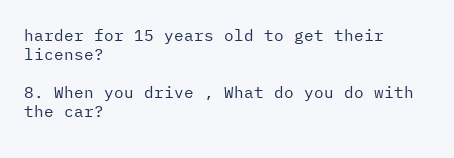harder for 15 years old to get their license?

8. When you drive , What do you do with the car?